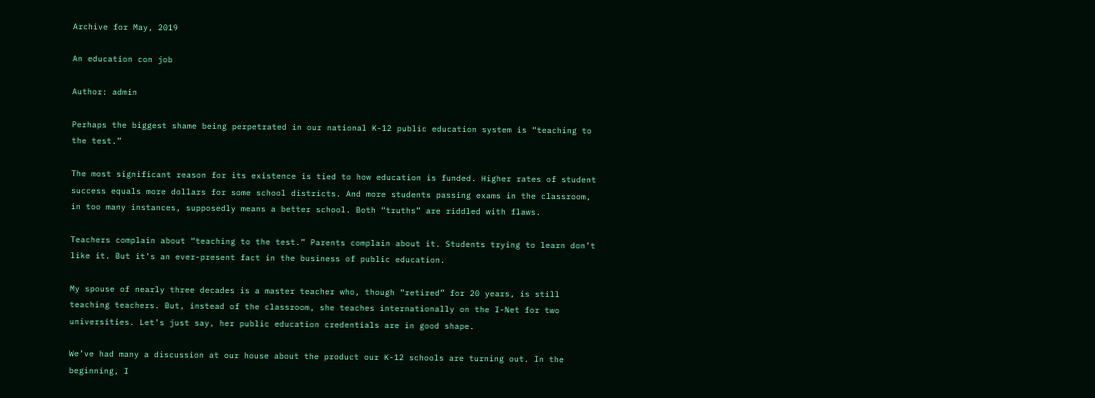Archive for May, 2019

An education con job

Author: admin

Perhaps the biggest shame being perpetrated in our national K-12 public education system is “teaching to the test.”

The most significant reason for its existence is tied to how education is funded. Higher rates of student success equals more dollars for some school districts. And more students passing exams in the classroom, in too many instances, supposedly means a better school. Both “truths” are riddled with flaws.

Teachers complain about “teaching to the test.” Parents complain about it. Students trying to learn don’t like it. But it’s an ever-present fact in the business of public education.

My spouse of nearly three decades is a master teacher who, though “retired” for 20 years, is still teaching teachers. But, instead of the classroom, she teaches internationally on the I-Net for two universities. Let’s just say, her public education credentials are in good shape.

We’ve had many a discussion at our house about the product our K-12 schools are turning out. In the beginning, I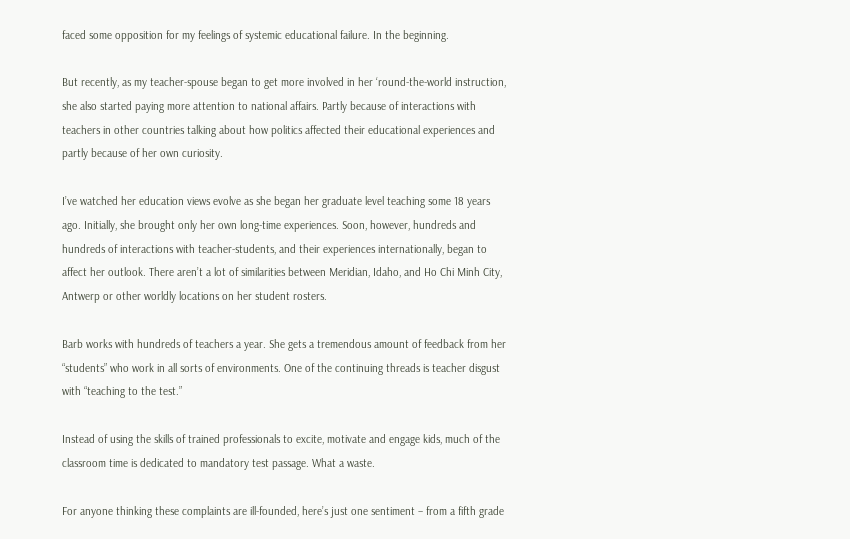faced some opposition for my feelings of systemic educational failure. In the beginning.

But recently, as my teacher-spouse began to get more involved in her ‘round-the-world instruction, she also started paying more attention to national affairs. Partly because of interactions with teachers in other countries talking about how politics affected their educational experiences and partly because of her own curiosity.

I’ve watched her education views evolve as she began her graduate level teaching some 18 years ago. Initially, she brought only her own long-time experiences. Soon, however, hundreds and hundreds of interactions with teacher-students, and their experiences internationally, began to affect her outlook. There aren’t a lot of similarities between Meridian, Idaho, and Ho Chi Minh City, Antwerp or other worldly locations on her student rosters.

Barb works with hundreds of teachers a year. She gets a tremendous amount of feedback from her “students” who work in all sorts of environments. One of the continuing threads is teacher disgust with “teaching to the test.”

Instead of using the skills of trained professionals to excite, motivate and engage kids, much of the classroom time is dedicated to mandatory test passage. What a waste.

For anyone thinking these complaints are ill-founded, here’s just one sentiment – from a fifth grade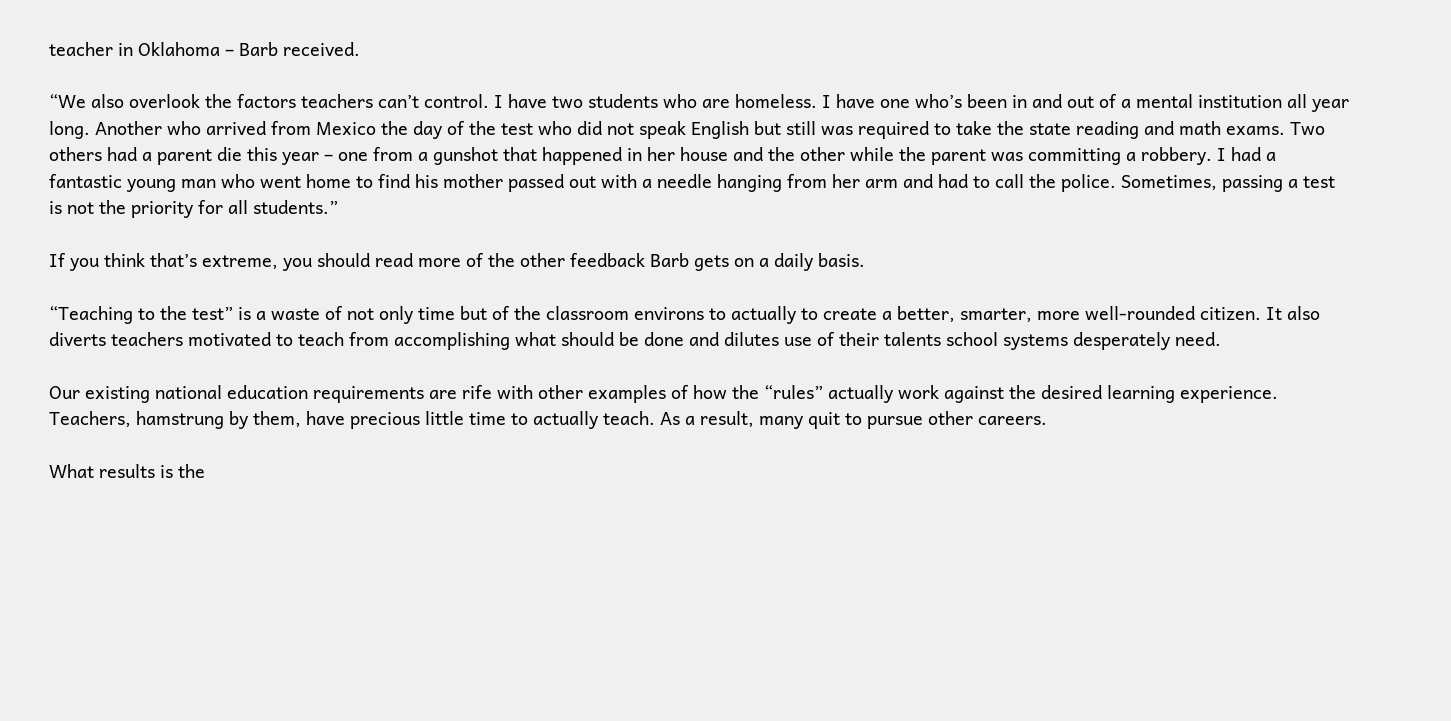teacher in Oklahoma – Barb received.

“We also overlook the factors teachers can’t control. I have two students who are homeless. I have one who’s been in and out of a mental institution all year long. Another who arrived from Mexico the day of the test who did not speak English but still was required to take the state reading and math exams. Two others had a parent die this year – one from a gunshot that happened in her house and the other while the parent was committing a robbery. I had a fantastic young man who went home to find his mother passed out with a needle hanging from her arm and had to call the police. Sometimes, passing a test is not the priority for all students.”

If you think that’s extreme, you should read more of the other feedback Barb gets on a daily basis.

“Teaching to the test” is a waste of not only time but of the classroom environs to actually to create a better, smarter, more well-rounded citizen. It also diverts teachers motivated to teach from accomplishing what should be done and dilutes use of their talents school systems desperately need.

Our existing national education requirements are rife with other examples of how the “rules” actually work against the desired learning experience. Teachers, hamstrung by them, have precious little time to actually teach. As a result, many quit to pursue other careers.

What results is the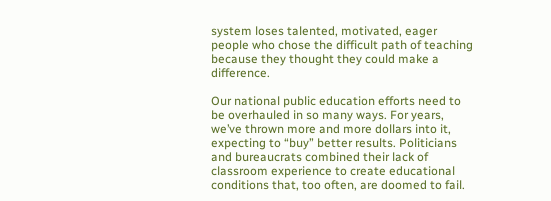system loses talented, motivated, eager people who chose the difficult path of teaching because they thought they could make a difference.

Our national public education efforts need to be overhauled in so many ways. For years, we’ve thrown more and more dollars into it, expecting to “buy” better results. Politicians and bureaucrats combined their lack of classroom experience to create educational conditions that, too often, are doomed to fail.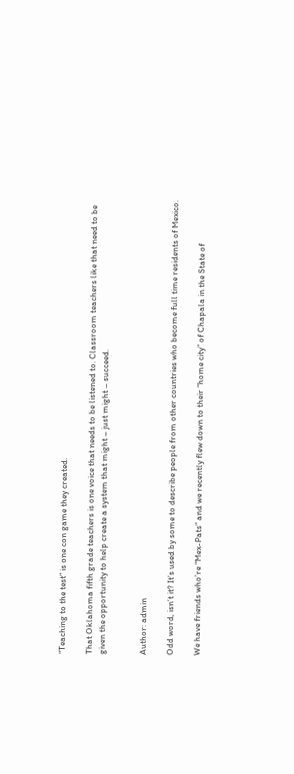“Teaching to the test” is one con game they created.

That Oklahoma fifth grade teachers is one voice that needs to be listened to. Classroom teachers like that need to be given the opportunity to help create a system that might – just might – succeed.


Author: admin

Odd word, isn’t it? It’s used by some to describe people from other countries who become full time residents of Mexico.

We have friends who’re “Mex-Pats” and we recently flew down to their “home city” of Chapala in the State of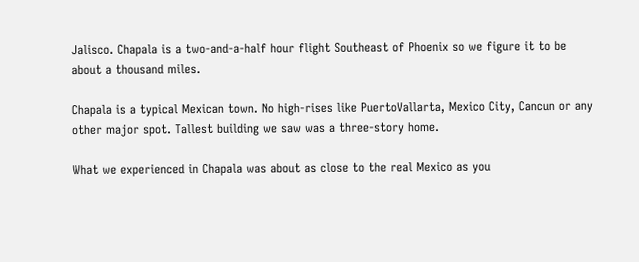Jalisco. Chapala is a two-and-a-half hour flight Southeast of Phoenix so we figure it to be about a thousand miles.

Chapala is a typical Mexican town. No high-rises like PuertoVallarta, Mexico City, Cancun or any other major spot. Tallest building we saw was a three-story home.

What we experienced in Chapala was about as close to the real Mexico as you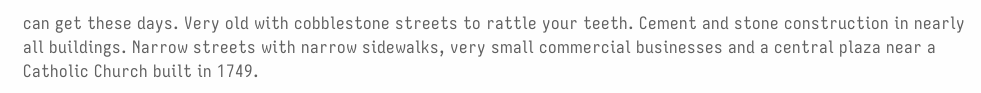can get these days. Very old with cobblestone streets to rattle your teeth. Cement and stone construction in nearly all buildings. Narrow streets with narrow sidewalks, very small commercial businesses and a central plaza near a Catholic Church built in 1749.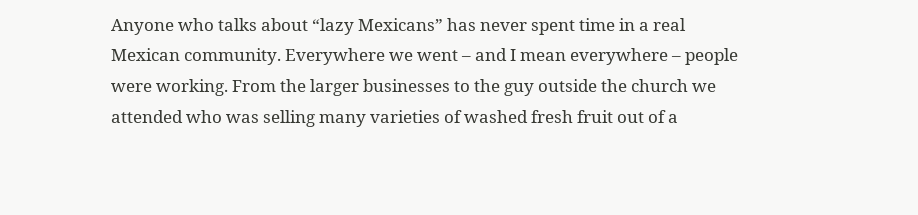Anyone who talks about “lazy Mexicans” has never spent time in a real Mexican community. Everywhere we went – and I mean everywhere – people were working. From the larger businesses to the guy outside the church we attended who was selling many varieties of washed fresh fruit out of a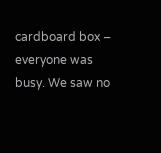cardboard box – everyone was busy. We saw no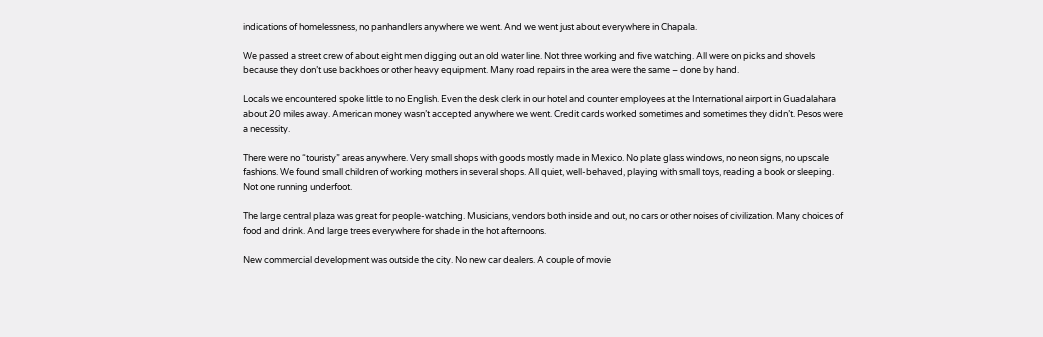indications of homelessness, no panhandlers anywhere we went. And we went just about everywhere in Chapala.

We passed a street crew of about eight men digging out an old water line. Not three working and five watching. All were on picks and shovels because they don’t use backhoes or other heavy equipment. Many road repairs in the area were the same – done by hand.

Locals we encountered spoke little to no English. Even the desk clerk in our hotel and counter employees at the International airport in Guadalahara about 20 miles away. American money wasn’t accepted anywhere we went. Credit cards worked sometimes and sometimes they didn’t. Pesos were a necessity.

There were no “touristy” areas anywhere. Very small shops with goods mostly made in Mexico. No plate glass windows, no neon signs, no upscale fashions. We found small children of working mothers in several shops. All quiet, well-behaved, playing with small toys, reading a book or sleeping. Not one running underfoot.

The large central plaza was great for people-watching. Musicians, vendors both inside and out, no cars or other noises of civilization. Many choices of food and drink. And large trees everywhere for shade in the hot afternoons.

New commercial development was outside the city. No new car dealers. A couple of movie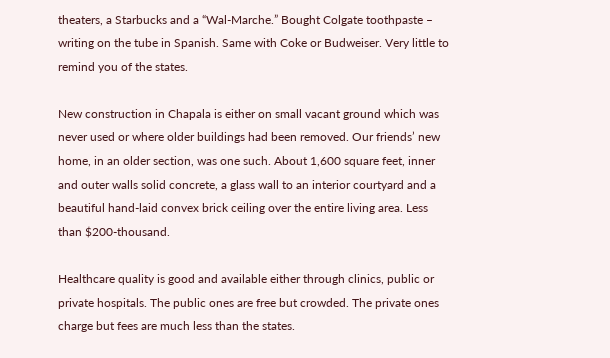theaters, a Starbucks and a “Wal-Marche.” Bought Colgate toothpaste – writing on the tube in Spanish. Same with Coke or Budweiser. Very little to remind you of the states.

New construction in Chapala is either on small vacant ground which was never used or where older buildings had been removed. Our friends’ new home, in an older section, was one such. About 1,600 square feet, inner and outer walls solid concrete, a glass wall to an interior courtyard and a beautiful hand-laid convex brick ceiling over the entire living area. Less than $200-thousand.

Healthcare quality is good and available either through clinics, public or private hospitals. The public ones are free but crowded. The private ones charge but fees are much less than the states.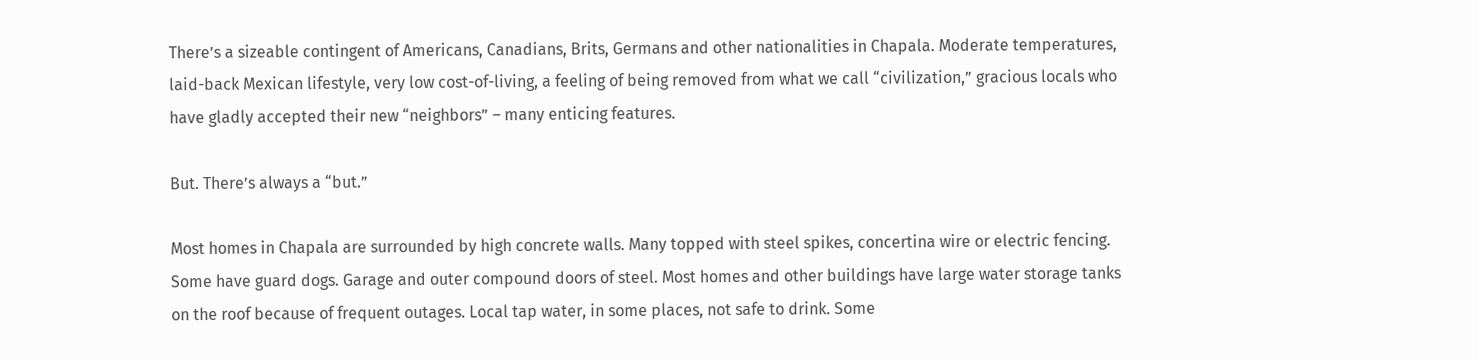There’s a sizeable contingent of Americans, Canadians, Brits, Germans and other nationalities in Chapala. Moderate temperatures, laid-back Mexican lifestyle, very low cost-of-living, a feeling of being removed from what we call “civilization,” gracious locals who have gladly accepted their new “neighbors” – many enticing features.

But. There’s always a “but.”

Most homes in Chapala are surrounded by high concrete walls. Many topped with steel spikes, concertina wire or electric fencing. Some have guard dogs. Garage and outer compound doors of steel. Most homes and other buildings have large water storage tanks on the roof because of frequent outages. Local tap water, in some places, not safe to drink. Some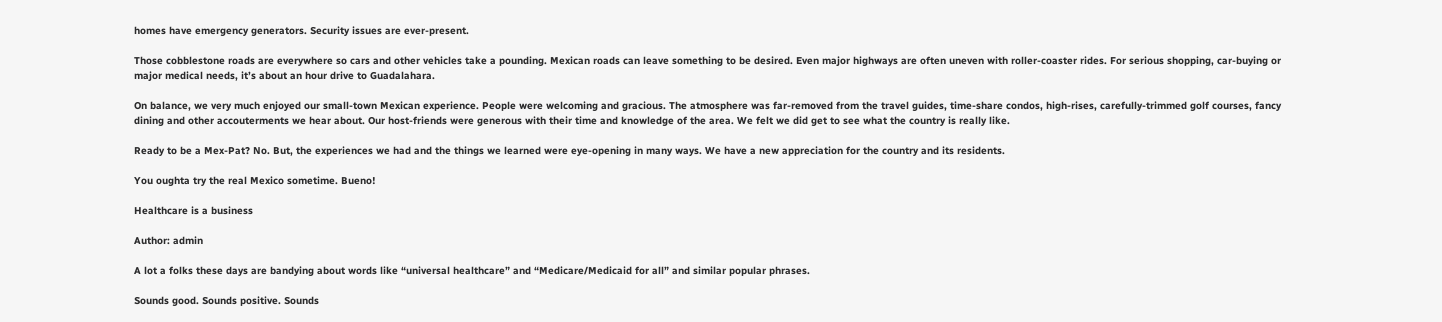homes have emergency generators. Security issues are ever-present.

Those cobblestone roads are everywhere so cars and other vehicles take a pounding. Mexican roads can leave something to be desired. Even major highways are often uneven with roller-coaster rides. For serious shopping, car-buying or major medical needs, it’s about an hour drive to Guadalahara.

On balance, we very much enjoyed our small-town Mexican experience. People were welcoming and gracious. The atmosphere was far-removed from the travel guides, time-share condos, high-rises, carefully-trimmed golf courses, fancy dining and other accouterments we hear about. Our host-friends were generous with their time and knowledge of the area. We felt we did get to see what the country is really like.

Ready to be a Mex-Pat? No. But, the experiences we had and the things we learned were eye-opening in many ways. We have a new appreciation for the country and its residents.

You oughta try the real Mexico sometime. Bueno!

Healthcare is a business

Author: admin

A lot a folks these days are bandying about words like “universal healthcare” and “Medicare/Medicaid for all” and similar popular phrases.

Sounds good. Sounds positive. Sounds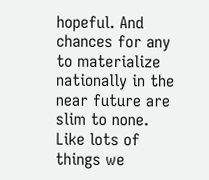hopeful. And chances for any to materialize nationally in the near future are slim to none. Like lots of things we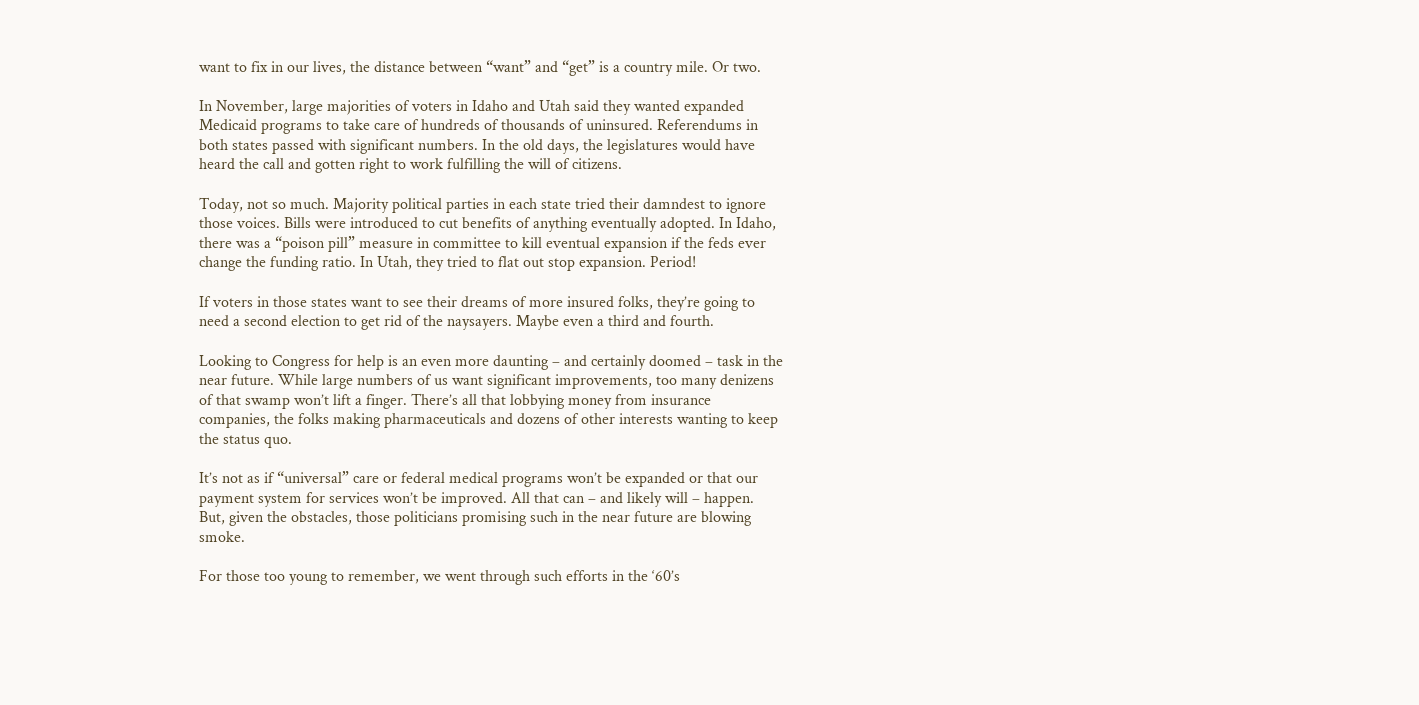want to fix in our lives, the distance between “want” and “get” is a country mile. Or two.

In November, large majorities of voters in Idaho and Utah said they wanted expanded Medicaid programs to take care of hundreds of thousands of uninsured. Referendums in both states passed with significant numbers. In the old days, the legislatures would have heard the call and gotten right to work fulfilling the will of citizens.

Today, not so much. Majority political parties in each state tried their damndest to ignore those voices. Bills were introduced to cut benefits of anything eventually adopted. In Idaho, there was a “poison pill” measure in committee to kill eventual expansion if the feds ever change the funding ratio. In Utah, they tried to flat out stop expansion. Period!

If voters in those states want to see their dreams of more insured folks, they’re going to need a second election to get rid of the naysayers. Maybe even a third and fourth.

Looking to Congress for help is an even more daunting – and certainly doomed – task in the near future. While large numbers of us want significant improvements, too many denizens of that swamp won’t lift a finger. There’s all that lobbying money from insurance companies, the folks making pharmaceuticals and dozens of other interests wanting to keep the status quo.

It’s not as if “universal” care or federal medical programs won’t be expanded or that our payment system for services won’t be improved. All that can – and likely will – happen. But, given the obstacles, those politicians promising such in the near future are blowing smoke.

For those too young to remember, we went through such efforts in the ‘60’s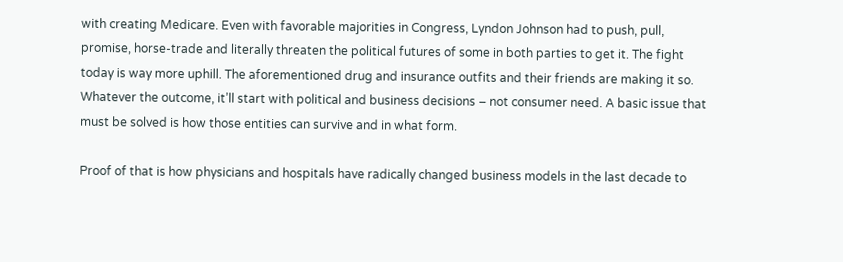with creating Medicare. Even with favorable majorities in Congress, Lyndon Johnson had to push, pull, promise, horse-trade and literally threaten the political futures of some in both parties to get it. The fight today is way more uphill. The aforementioned drug and insurance outfits and their friends are making it so. Whatever the outcome, it’ll start with political and business decisions – not consumer need. A basic issue that must be solved is how those entities can survive and in what form.

Proof of that is how physicians and hospitals have radically changed business models in the last decade to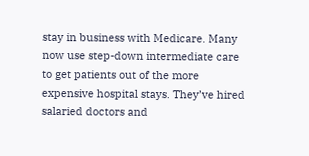stay in business with Medicare. Many now use step-down intermediate care to get patients out of the more expensive hospital stays. They’ve hired salaried doctors and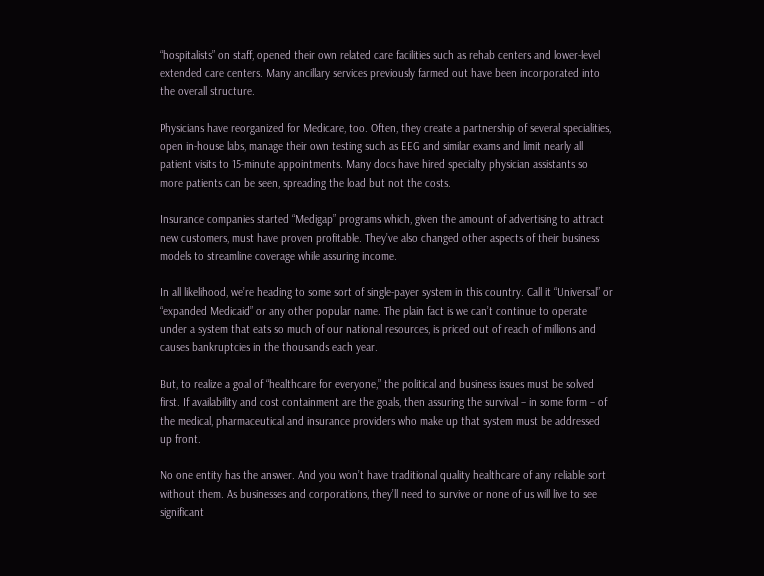“hospitalists” on staff, opened their own related care facilities such as rehab centers and lower-level extended care centers. Many ancillary services previously farmed out have been incorporated into the overall structure.

Physicians have reorganized for Medicare, too. Often, they create a partnership of several specialities, open in-house labs, manage their own testing such as EEG and similar exams and limit nearly all patient visits to 15-minute appointments. Many docs have hired specialty physician assistants so more patients can be seen, spreading the load but not the costs.

Insurance companies started “Medigap” programs which, given the amount of advertising to attract new customers, must have proven profitable. They’ve also changed other aspects of their business models to streamline coverage while assuring income.

In all likelihood, we’re heading to some sort of single-payer system in this country. Call it “Universal” or “expanded Medicaid” or any other popular name. The plain fact is we can’t continue to operate under a system that eats so much of our national resources, is priced out of reach of millions and causes bankruptcies in the thousands each year.

But, to realize a goal of “healthcare for everyone,” the political and business issues must be solved first. If availability and cost containment are the goals, then assuring the survival – in some form – of the medical, pharmaceutical and insurance providers who make up that system must be addressed up front.

No one entity has the answer. And you won’t have traditional quality healthcare of any reliable sort without them. As businesses and corporations, they’ll need to survive or none of us will live to see significant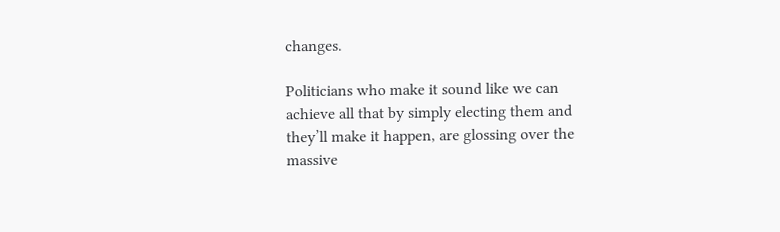changes.

Politicians who make it sound like we can achieve all that by simply electing them and they’ll make it happen, are glossing over the massive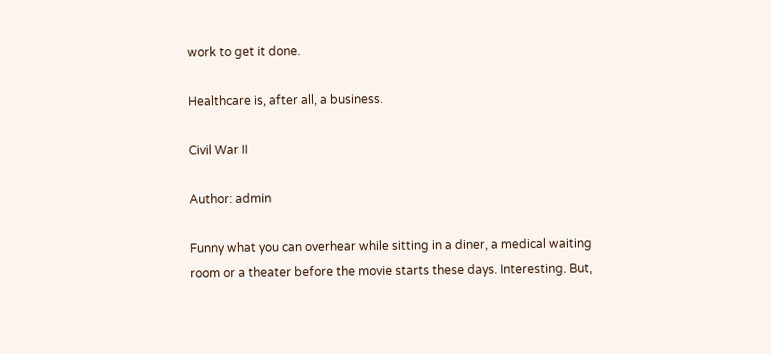work to get it done.

Healthcare is, after all, a business.

Civil War II

Author: admin

Funny what you can overhear while sitting in a diner, a medical waiting room or a theater before the movie starts these days. Interesting. But,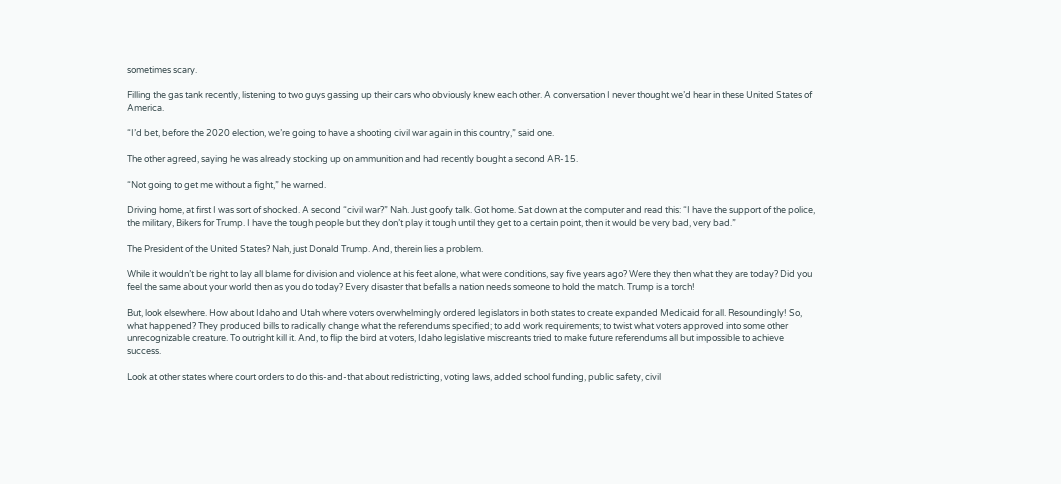sometimes scary.

Filling the gas tank recently, listening to two guys gassing up their cars who obviously knew each other. A conversation I never thought we’d hear in these United States of America.

“I’d bet, before the 2020 election, we’re going to have a shooting civil war again in this country,” said one.

The other agreed, saying he was already stocking up on ammunition and had recently bought a second AR-15.

“Not going to get me without a fight,” he warned.

Driving home, at first I was sort of shocked. A second “civil war?” Nah. Just goofy talk. Got home. Sat down at the computer and read this: “I have the support of the police, the military, Bikers for Trump. I have the tough people but they don’t play it tough until they get to a certain point, then it would be very bad, very bad.”

The President of the United States? Nah, just Donald Trump. And, therein lies a problem.

While it wouldn’t be right to lay all blame for division and violence at his feet alone, what were conditions, say five years ago? Were they then what they are today? Did you feel the same about your world then as you do today? Every disaster that befalls a nation needs someone to hold the match. Trump is a torch!

But, look elsewhere. How about Idaho and Utah where voters overwhelmingly ordered legislators in both states to create expanded Medicaid for all. Resoundingly! So, what happened? They produced bills to radically change what the referendums specified; to add work requirements; to twist what voters approved into some other unrecognizable creature. To outright kill it. And, to flip the bird at voters, Idaho legislative miscreants tried to make future referendums all but impossible to achieve success.

Look at other states where court orders to do this-and-that about redistricting, voting laws, added school funding, public safety, civil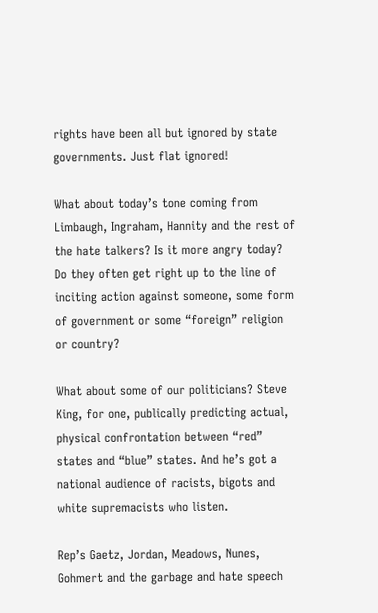rights have been all but ignored by state governments. Just flat ignored!

What about today’s tone coming from Limbaugh, Ingraham, Hannity and the rest of the hate talkers? Is it more angry today? Do they often get right up to the line of inciting action against someone, some form of government or some “foreign” religion or country?

What about some of our politicians? Steve King, for one, publically predicting actual, physical confrontation between “red” states and “blue” states. And he’s got a national audience of racists, bigots and white supremacists who listen.

Rep’s Gaetz, Jordan, Meadows, Nunes, Gohmert and the garbage and hate speech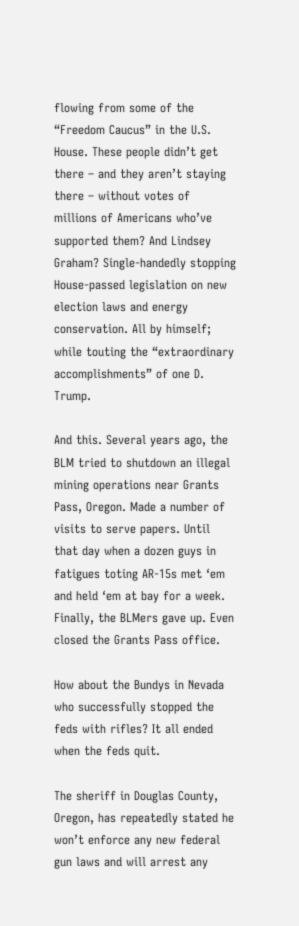flowing from some of the “Freedom Caucus” in the U.S. House. These people didn’t get there – and they aren’t staying there – without votes of millions of Americans who’ve supported them? And Lindsey Graham? Single-handedly stopping House-passed legislation on new election laws and energy conservation. All by himself; while touting the “extraordinary accomplishments” of one D. Trump.

And this. Several years ago, the BLM tried to shutdown an illegal mining operations near Grants Pass, Oregon. Made a number of visits to serve papers. Until that day when a dozen guys in fatigues toting AR-15s met ‘em and held ‘em at bay for a week. Finally, the BLMers gave up. Even closed the Grants Pass office.

How about the Bundys in Nevada who successfully stopped the feds with rifles? It all ended when the feds quit.

The sheriff in Douglas County, Oregon, has repeatedly stated he won’t enforce any new federal gun laws and will arrest any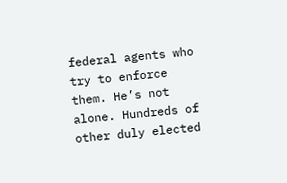federal agents who try to enforce them. He’s not alone. Hundreds of other duly elected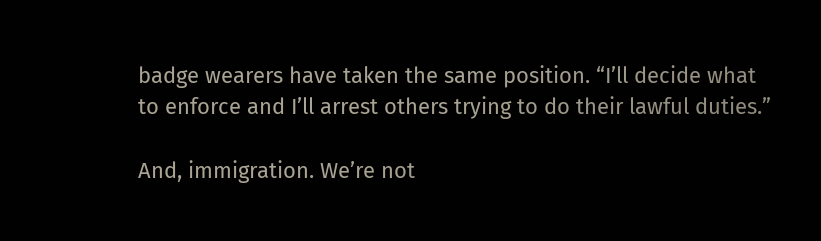badge wearers have taken the same position. “I’ll decide what to enforce and I’ll arrest others trying to do their lawful duties.”

And, immigration. We’re not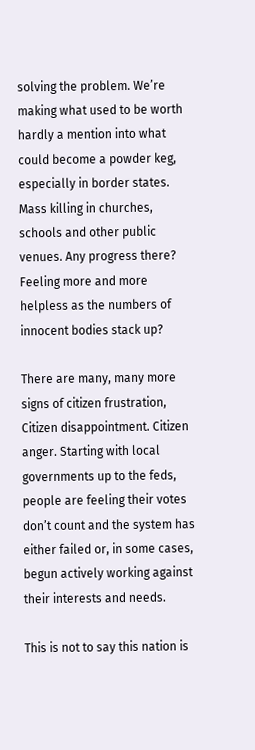solving the problem. We’re making what used to be worth hardly a mention into what could become a powder keg, especially in border states. Mass killing in churches, schools and other public venues. Any progress there? Feeling more and more helpless as the numbers of innocent bodies stack up?

There are many, many more signs of citizen frustration, Citizen disappointment. Citizen anger. Starting with local governments up to the feds, people are feeling their votes don’t count and the system has either failed or, in some cases, begun actively working against their interests and needs.

This is not to say this nation is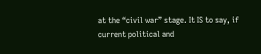at the “civil war” stage. It IS to say, if current political and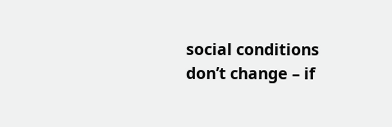social conditions don’t change – if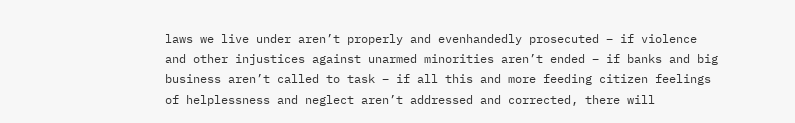laws we live under aren’t properly and evenhandedly prosecuted – if violence and other injustices against unarmed minorities aren’t ended – if banks and big business aren’t called to task – if all this and more feeding citizen feelings of helplessness and neglect aren’t addressed and corrected, there will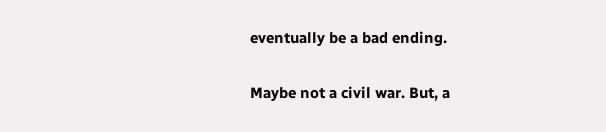eventually be a bad ending.

Maybe not a civil war. But, a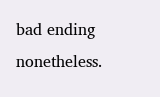bad ending nonetheless.